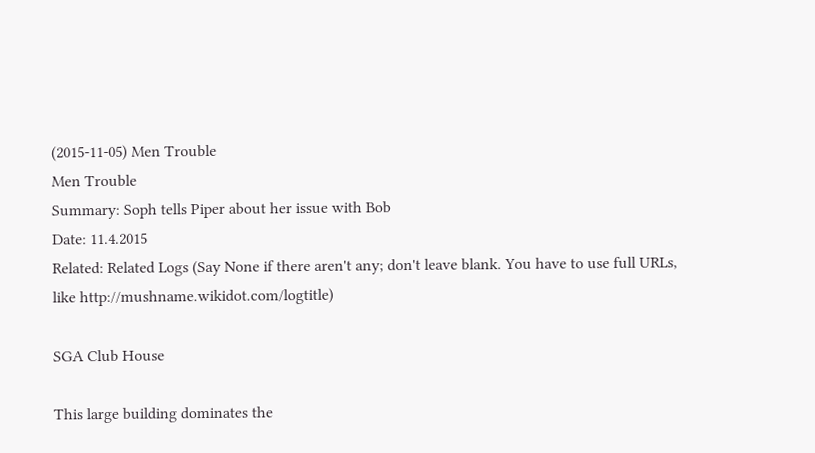(2015-11-05) Men Trouble
Men Trouble
Summary: Soph tells Piper about her issue with Bob
Date: 11.4.2015
Related: Related Logs (Say None if there aren't any; don't leave blank. You have to use full URLs, like http://mushname.wikidot.com/logtitle)

SGA Club House

This large building dominates the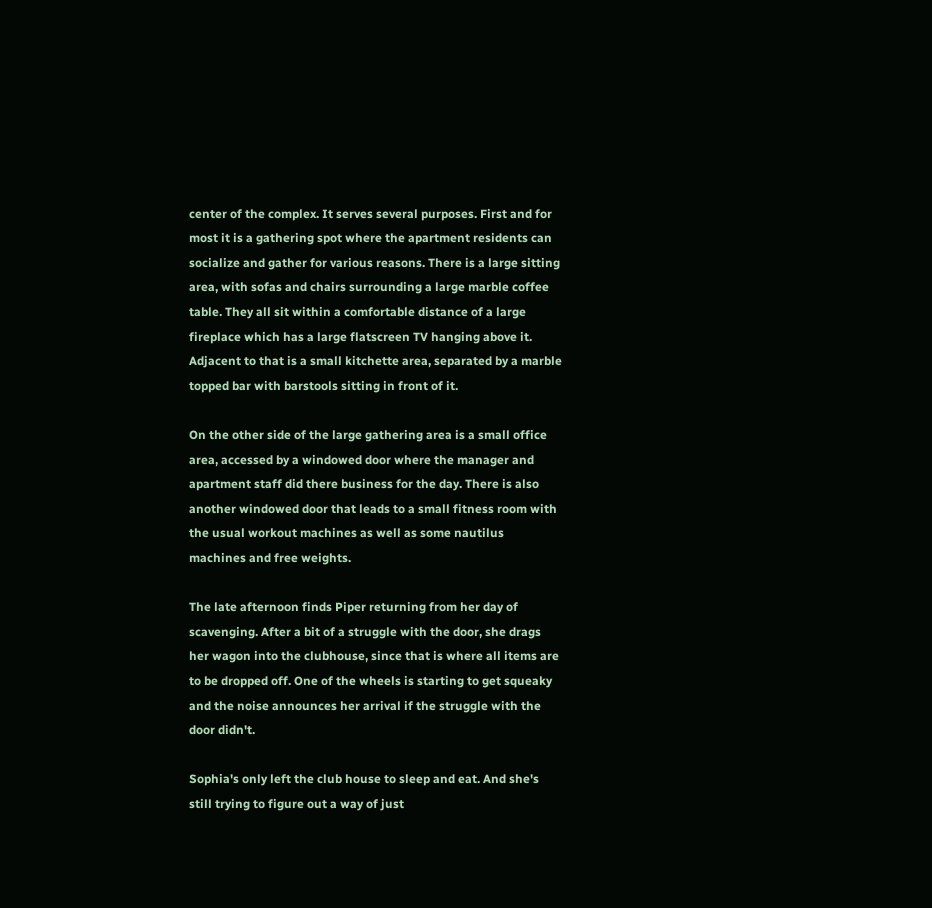center of the complex. It serves several purposes. First and for most it is a gathering spot where the apartment residents can socialize and gather for various reasons. There is a large sitting area, with sofas and chairs surrounding a large marble coffee table. They all sit within a comfortable distance of a large fireplace which has a large flatscreen TV hanging above it. Adjacent to that is a small kitchette area, separated by a marble topped bar with barstools sitting in front of it.

On the other side of the large gathering area is a small office area, accessed by a windowed door where the manager and apartment staff did there business for the day. There is also another windowed door that leads to a small fitness room with the usual workout machines as well as some nautilus machines and free weights.

The late afternoon finds Piper returning from her day of scavenging. After a bit of a struggle with the door, she drags her wagon into the clubhouse, since that is where all items are to be dropped off. One of the wheels is starting to get squeaky and the noise announces her arrival if the struggle with the door didn't.

Sophia's only left the club house to sleep and eat. And she's still trying to figure out a way of just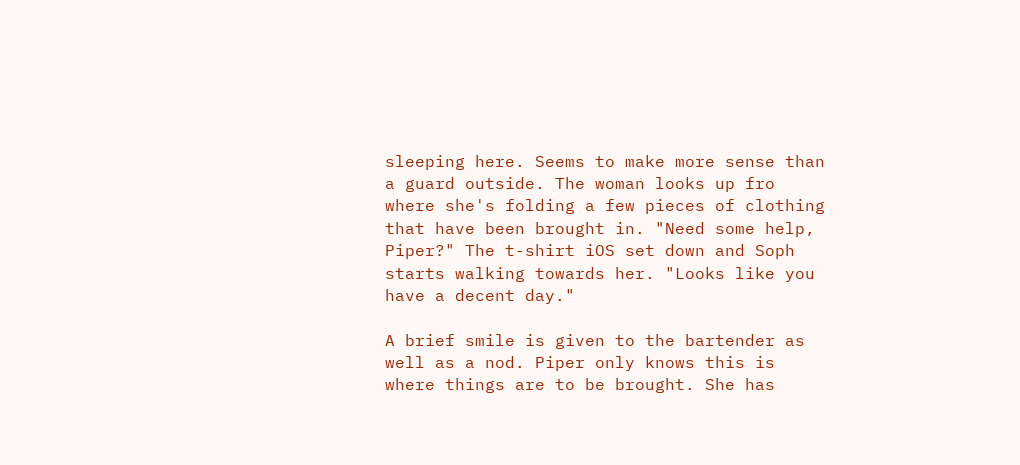sleeping here. Seems to make more sense than a guard outside. The woman looks up fro where she's folding a few pieces of clothing that have been brought in. "Need some help, Piper?" The t-shirt iOS set down and Soph starts walking towards her. "Looks like you have a decent day."

A brief smile is given to the bartender as well as a nod. Piper only knows this is where things are to be brought. She has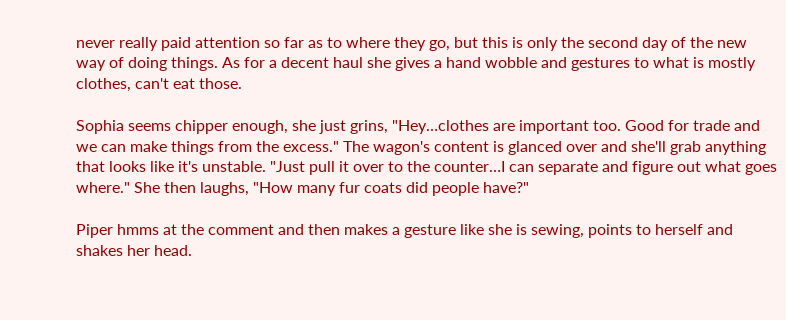never really paid attention so far as to where they go, but this is only the second day of the new way of doing things. As for a decent haul she gives a hand wobble and gestures to what is mostly clothes, can't eat those.

Sophia seems chipper enough, she just grins, "Hey…clothes are important too. Good for trade and we can make things from the excess." The wagon's content is glanced over and she'll grab anything that looks like it's unstable. "Just pull it over to the counter…I can separate and figure out what goes where." She then laughs, "How many fur coats did people have?"

Piper hmms at the comment and then makes a gesture like she is sewing, points to herself and shakes her head.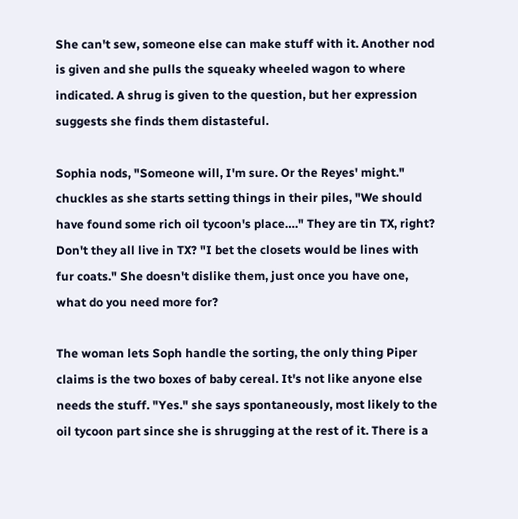She can't sew, someone else can make stuff with it. Another nod is given and she pulls the squeaky wheeled wagon to where indicated. A shrug is given to the question, but her expression suggests she finds them distasteful.

Sophia nods, "Someone will, I'm sure. Or the Reyes' might." chuckles as she starts setting things in their piles, "We should have found some rich oil tycoon's place…." They are tin TX, right? Don't they all live in TX? "I bet the closets would be lines with fur coats." She doesn't dislike them, just once you have one, what do you need more for?

The woman lets Soph handle the sorting, the only thing Piper claims is the two boxes of baby cereal. It's not like anyone else needs the stuff. "Yes." she says spontaneously, most likely to the oil tycoon part since she is shrugging at the rest of it. There is a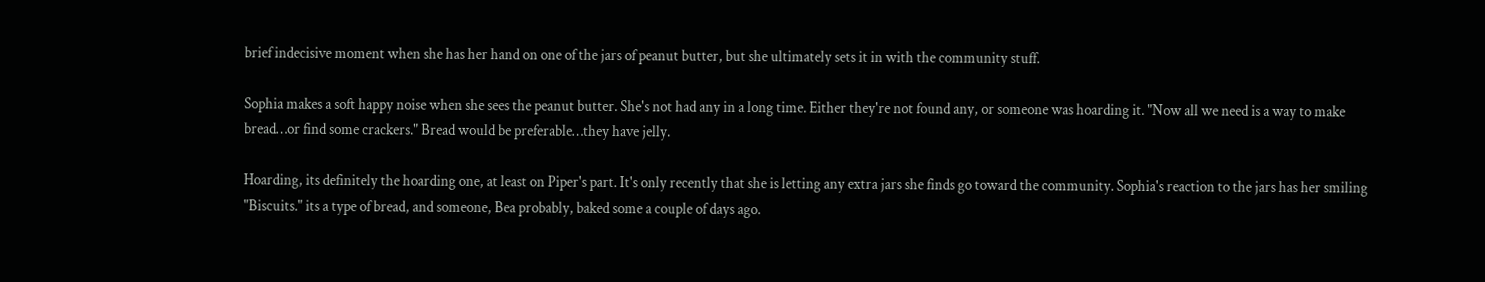brief indecisive moment when she has her hand on one of the jars of peanut butter, but she ultimately sets it in with the community stuff.

Sophia makes a soft happy noise when she sees the peanut butter. She's not had any in a long time. Either they're not found any, or someone was hoarding it. "Now all we need is a way to make bread…or find some crackers." Bread would be preferable…they have jelly.

Hoarding, its definitely the hoarding one, at least on Piper's part. It's only recently that she is letting any extra jars she finds go toward the community. Sophia's reaction to the jars has her smiling "Biscuits." its a type of bread, and someone, Bea probably, baked some a couple of days ago.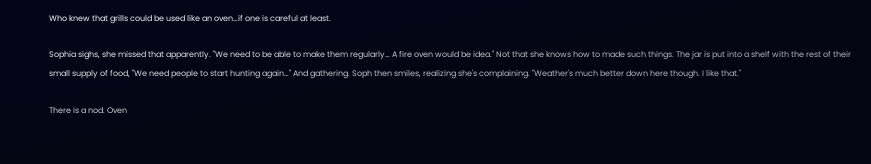Who knew that grills could be used like an oven…if one is careful at least.

Sophia sighs, she missed that apparently. "We need to be able to make them regularly… A fire oven would be idea." Not that she knows how to made such things. The jar is put into a shelf with the rest of their small supply of food, "We need people to start hunting again…" And gathering. Soph then smiles, realizing she's complaining. "Weather's much better down here though. I like that."

There is a nod. Oven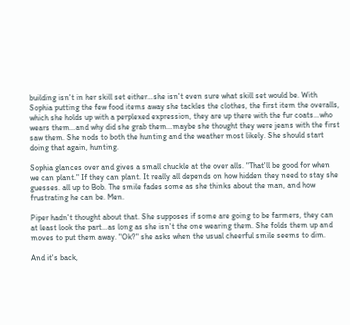building isn't in her skill set either…she isn't even sure what skill set would be. With Sophia putting the few food items away she tackles the clothes, the first item the overalls, which she holds up with a perplexed expression, they are up there with the fur coats…who wears them…and why did she grab them…maybe she thought they were jeans with the first saw them. She nods to both the hunting and the weather most likely. She should start doing that again, hunting.

Sophia glances over and gives a small chuckle at the over alls. "That'll be good for when we can plant." If they can plant. It really all depends on how hidden they need to stay she guesses. all up to Bob. The smile fades some as she thinks about the man, and how frustrating he can be. Men.

Piper hadn't thought about that. She supposes if some are going to be farmers, they can at least look the part…as long as she isn't the one wearing them. She folds them up and moves to put them away. "Ok?" she asks when the usual cheerful smile seems to dim.

And it's back,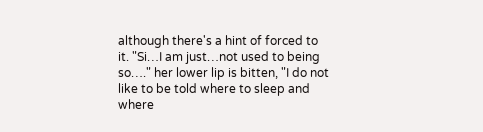although there's a hint of forced to it. "Si…I am just…not used to being so…." her lower lip is bitten, "I do not like to be told where to sleep and where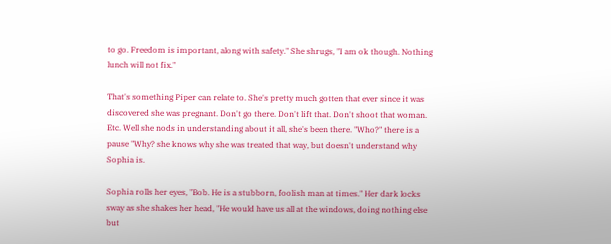to go. Freedom is important, along with safety." She shrugs, "I am ok though. Nothing lunch will not fix."

That's something Piper can relate to. She's pretty much gotten that ever since it was discovered she was pregnant. Don't go there. Don't lift that. Don't shoot that woman. Etc. Well she nods in understanding about it all, she's been there. "Who?" there is a pause "Why? she knows why she was treated that way, but doesn't understand why Sophia is.

Sophia rolls her eyes, "Bob. He is a stubborn, foolish man at times." Her dark locks sway as she shakes her head, "He would have us all at the windows, doing nothing else but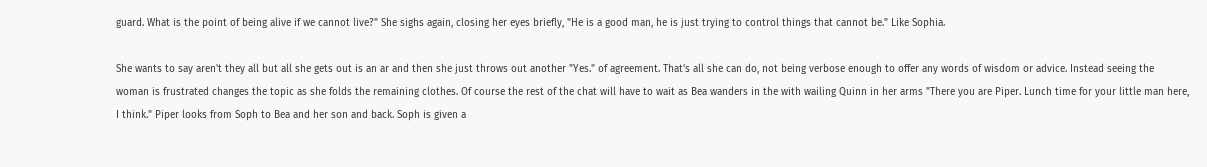guard. What is the point of being alive if we cannot live?" She sighs again, closing her eyes briefly, "He is a good man, he is just trying to control things that cannot be." Like Sophia.

She wants to say aren't they all but all she gets out is an ar and then she just throws out another "Yes." of agreement. That's all she can do, not being verbose enough to offer any words of wisdom or advice. Instead seeing the woman is frustrated changes the topic as she folds the remaining clothes. Of course the rest of the chat will have to wait as Bea wanders in the with wailing Quinn in her arms "There you are Piper. Lunch time for your little man here, I think." Piper looks from Soph to Bea and her son and back. Soph is given a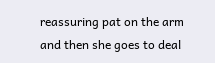reassuring pat on the arm and then she goes to deal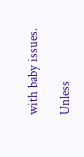with baby issues.

Unless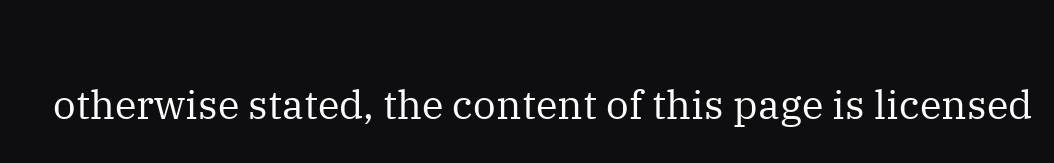otherwise stated, the content of this page is licensed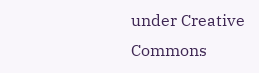under Creative Commons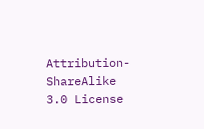Attribution-ShareAlike 3.0 License